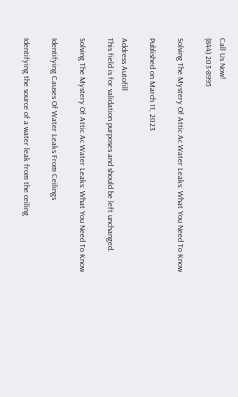Call Us Now!
(844) 203-8995

Solving The Mystery Of Attic Ac Water Leaks: What You Need To Know

Published on March 11, 2023

Address Autofill
This field is for validation purposes and should be left unchanged.

Solving The Mystery Of Attic Ac Water Leaks: What You Need To Know

Identifying Causes Of Water Leaks From Ceilings

Identifying the source of a water leak from the ceiling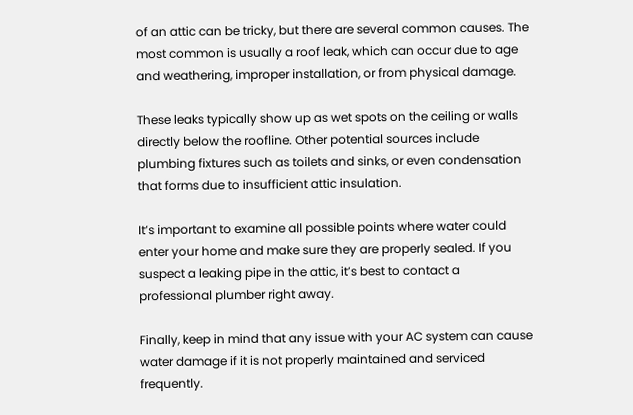of an attic can be tricky, but there are several common causes. The most common is usually a roof leak, which can occur due to age and weathering, improper installation, or from physical damage.

These leaks typically show up as wet spots on the ceiling or walls directly below the roofline. Other potential sources include plumbing fixtures such as toilets and sinks, or even condensation that forms due to insufficient attic insulation.

It’s important to examine all possible points where water could enter your home and make sure they are properly sealed. If you suspect a leaking pipe in the attic, it’s best to contact a professional plumber right away.

Finally, keep in mind that any issue with your AC system can cause water damage if it is not properly maintained and serviced frequently.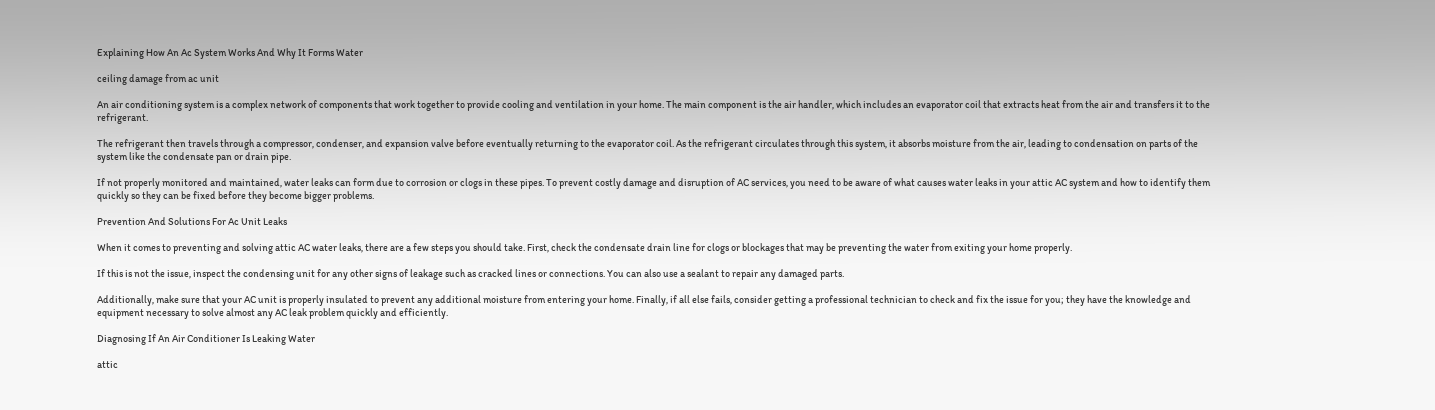Explaining How An Ac System Works And Why It Forms Water

ceiling damage from ac unit

An air conditioning system is a complex network of components that work together to provide cooling and ventilation in your home. The main component is the air handler, which includes an evaporator coil that extracts heat from the air and transfers it to the refrigerant.

The refrigerant then travels through a compressor, condenser, and expansion valve before eventually returning to the evaporator coil. As the refrigerant circulates through this system, it absorbs moisture from the air, leading to condensation on parts of the system like the condensate pan or drain pipe.

If not properly monitored and maintained, water leaks can form due to corrosion or clogs in these pipes. To prevent costly damage and disruption of AC services, you need to be aware of what causes water leaks in your attic AC system and how to identify them quickly so they can be fixed before they become bigger problems.

Prevention And Solutions For Ac Unit Leaks

When it comes to preventing and solving attic AC water leaks, there are a few steps you should take. First, check the condensate drain line for clogs or blockages that may be preventing the water from exiting your home properly.

If this is not the issue, inspect the condensing unit for any other signs of leakage such as cracked lines or connections. You can also use a sealant to repair any damaged parts.

Additionally, make sure that your AC unit is properly insulated to prevent any additional moisture from entering your home. Finally, if all else fails, consider getting a professional technician to check and fix the issue for you; they have the knowledge and equipment necessary to solve almost any AC leak problem quickly and efficiently.

Diagnosing If An Air Conditioner Is Leaking Water

attic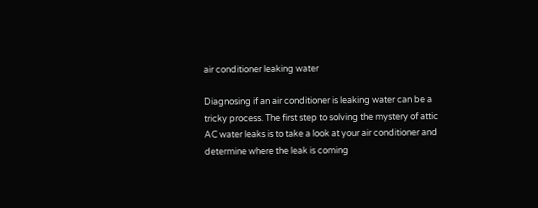air conditioner leaking water

Diagnosing if an air conditioner is leaking water can be a tricky process. The first step to solving the mystery of attic AC water leaks is to take a look at your air conditioner and determine where the leak is coming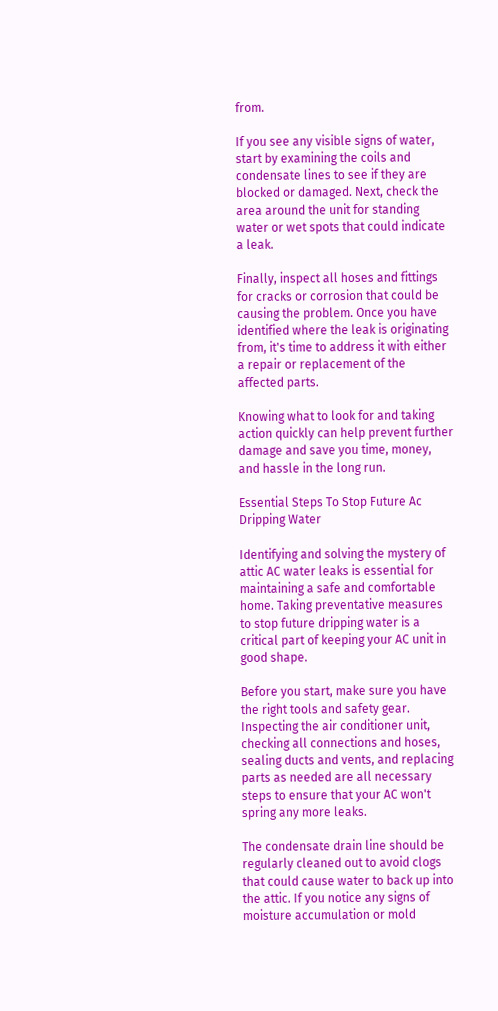from.

If you see any visible signs of water, start by examining the coils and condensate lines to see if they are blocked or damaged. Next, check the area around the unit for standing water or wet spots that could indicate a leak.

Finally, inspect all hoses and fittings for cracks or corrosion that could be causing the problem. Once you have identified where the leak is originating from, it's time to address it with either a repair or replacement of the affected parts.

Knowing what to look for and taking action quickly can help prevent further damage and save you time, money, and hassle in the long run.

Essential Steps To Stop Future Ac Dripping Water

Identifying and solving the mystery of attic AC water leaks is essential for maintaining a safe and comfortable home. Taking preventative measures to stop future dripping water is a critical part of keeping your AC unit in good shape.

Before you start, make sure you have the right tools and safety gear. Inspecting the air conditioner unit, checking all connections and hoses, sealing ducts and vents, and replacing parts as needed are all necessary steps to ensure that your AC won't spring any more leaks.

The condensate drain line should be regularly cleaned out to avoid clogs that could cause water to back up into the attic. If you notice any signs of moisture accumulation or mold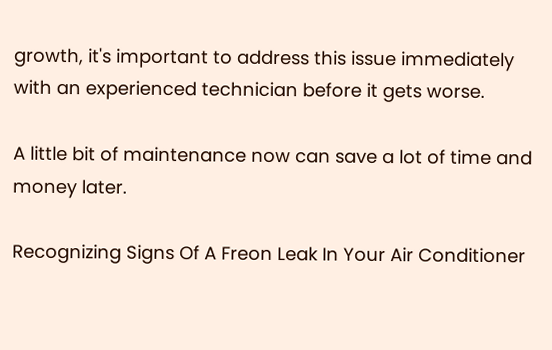growth, it's important to address this issue immediately with an experienced technician before it gets worse.

A little bit of maintenance now can save a lot of time and money later.

Recognizing Signs Of A Freon Leak In Your Air Conditioner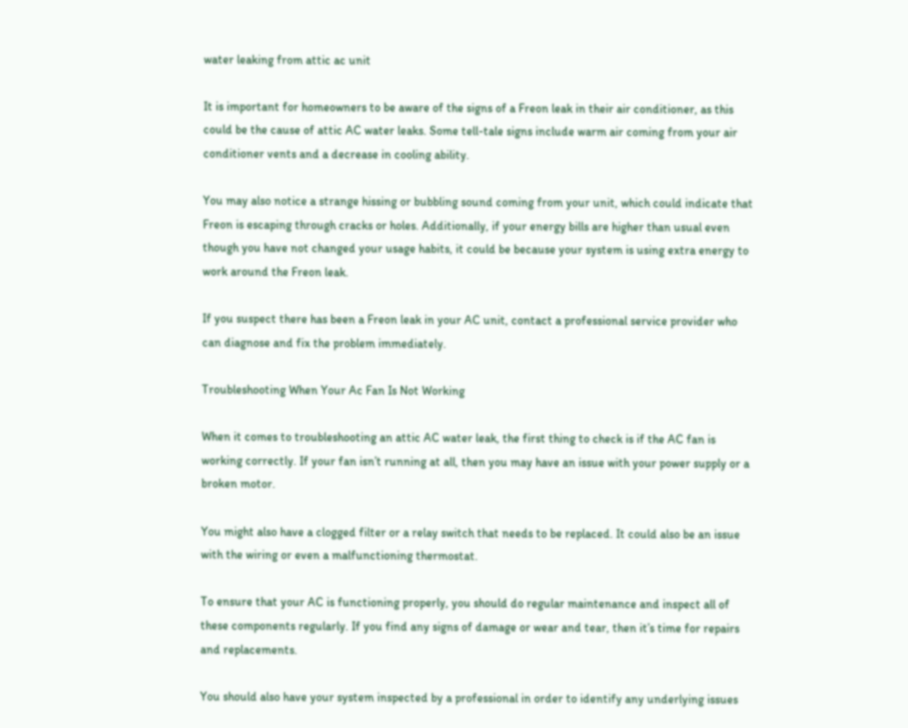water leaking from attic ac unit

It is important for homeowners to be aware of the signs of a Freon leak in their air conditioner, as this could be the cause of attic AC water leaks. Some tell-tale signs include warm air coming from your air conditioner vents and a decrease in cooling ability.

You may also notice a strange hissing or bubbling sound coming from your unit, which could indicate that Freon is escaping through cracks or holes. Additionally, if your energy bills are higher than usual even though you have not changed your usage habits, it could be because your system is using extra energy to work around the Freon leak.

If you suspect there has been a Freon leak in your AC unit, contact a professional service provider who can diagnose and fix the problem immediately.

Troubleshooting When Your Ac Fan Is Not Working

When it comes to troubleshooting an attic AC water leak, the first thing to check is if the AC fan is working correctly. If your fan isn’t running at all, then you may have an issue with your power supply or a broken motor.

You might also have a clogged filter or a relay switch that needs to be replaced. It could also be an issue with the wiring or even a malfunctioning thermostat.

To ensure that your AC is functioning properly, you should do regular maintenance and inspect all of these components regularly. If you find any signs of damage or wear and tear, then it’s time for repairs and replacements.

You should also have your system inspected by a professional in order to identify any underlying issues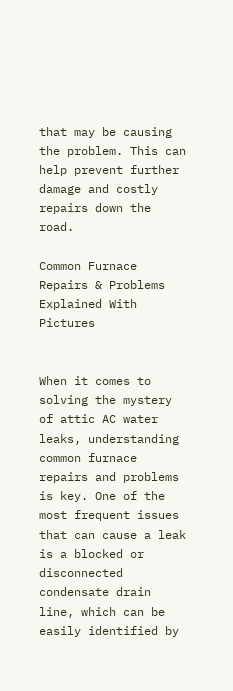that may be causing the problem. This can help prevent further damage and costly repairs down the road.

Common Furnace Repairs & Problems Explained With Pictures


When it comes to solving the mystery of attic AC water leaks, understanding common furnace repairs and problems is key. One of the most frequent issues that can cause a leak is a blocked or disconnected condensate drain line, which can be easily identified by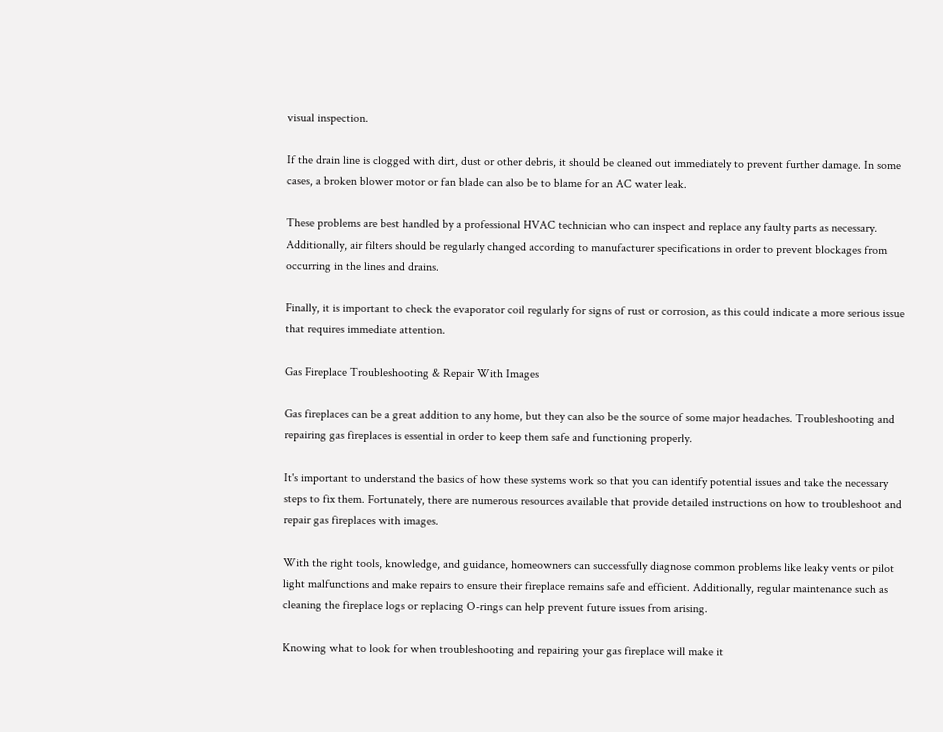visual inspection.

If the drain line is clogged with dirt, dust or other debris, it should be cleaned out immediately to prevent further damage. In some cases, a broken blower motor or fan blade can also be to blame for an AC water leak.

These problems are best handled by a professional HVAC technician who can inspect and replace any faulty parts as necessary. Additionally, air filters should be regularly changed according to manufacturer specifications in order to prevent blockages from occurring in the lines and drains.

Finally, it is important to check the evaporator coil regularly for signs of rust or corrosion, as this could indicate a more serious issue that requires immediate attention.

Gas Fireplace Troubleshooting & Repair With Images

Gas fireplaces can be a great addition to any home, but they can also be the source of some major headaches. Troubleshooting and repairing gas fireplaces is essential in order to keep them safe and functioning properly.

It's important to understand the basics of how these systems work so that you can identify potential issues and take the necessary steps to fix them. Fortunately, there are numerous resources available that provide detailed instructions on how to troubleshoot and repair gas fireplaces with images.

With the right tools, knowledge, and guidance, homeowners can successfully diagnose common problems like leaky vents or pilot light malfunctions and make repairs to ensure their fireplace remains safe and efficient. Additionally, regular maintenance such as cleaning the fireplace logs or replacing O-rings can help prevent future issues from arising.

Knowing what to look for when troubleshooting and repairing your gas fireplace will make it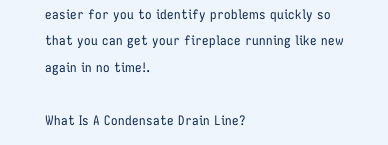easier for you to identify problems quickly so that you can get your fireplace running like new again in no time!.

What Is A Condensate Drain Line?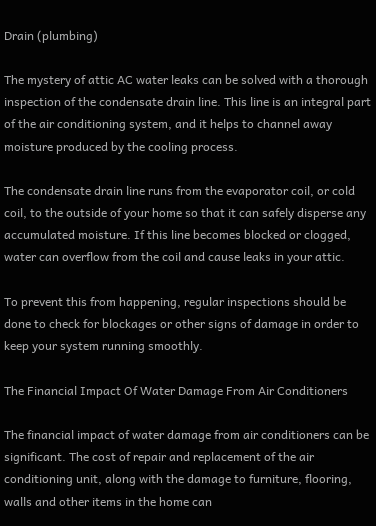Drain (plumbing)

The mystery of attic AC water leaks can be solved with a thorough inspection of the condensate drain line. This line is an integral part of the air conditioning system, and it helps to channel away moisture produced by the cooling process.

The condensate drain line runs from the evaporator coil, or cold coil, to the outside of your home so that it can safely disperse any accumulated moisture. If this line becomes blocked or clogged, water can overflow from the coil and cause leaks in your attic.

To prevent this from happening, regular inspections should be done to check for blockages or other signs of damage in order to keep your system running smoothly.

The Financial Impact Of Water Damage From Air Conditioners

The financial impact of water damage from air conditioners can be significant. The cost of repair and replacement of the air conditioning unit, along with the damage to furniture, flooring, walls and other items in the home can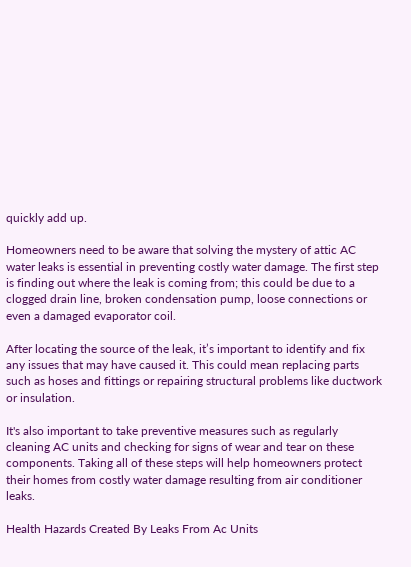quickly add up.

Homeowners need to be aware that solving the mystery of attic AC water leaks is essential in preventing costly water damage. The first step is finding out where the leak is coming from; this could be due to a clogged drain line, broken condensation pump, loose connections or even a damaged evaporator coil.

After locating the source of the leak, it’s important to identify and fix any issues that may have caused it. This could mean replacing parts such as hoses and fittings or repairing structural problems like ductwork or insulation.

It's also important to take preventive measures such as regularly cleaning AC units and checking for signs of wear and tear on these components. Taking all of these steps will help homeowners protect their homes from costly water damage resulting from air conditioner leaks.

Health Hazards Created By Leaks From Ac Units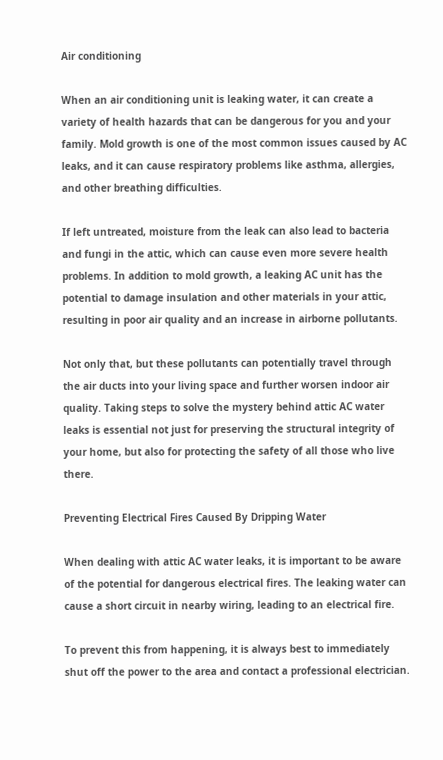Air conditioning

When an air conditioning unit is leaking water, it can create a variety of health hazards that can be dangerous for you and your family. Mold growth is one of the most common issues caused by AC leaks, and it can cause respiratory problems like asthma, allergies, and other breathing difficulties.

If left untreated, moisture from the leak can also lead to bacteria and fungi in the attic, which can cause even more severe health problems. In addition to mold growth, a leaking AC unit has the potential to damage insulation and other materials in your attic, resulting in poor air quality and an increase in airborne pollutants.

Not only that, but these pollutants can potentially travel through the air ducts into your living space and further worsen indoor air quality. Taking steps to solve the mystery behind attic AC water leaks is essential not just for preserving the structural integrity of your home, but also for protecting the safety of all those who live there.

Preventing Electrical Fires Caused By Dripping Water

When dealing with attic AC water leaks, it is important to be aware of the potential for dangerous electrical fires. The leaking water can cause a short circuit in nearby wiring, leading to an electrical fire.

To prevent this from happening, it is always best to immediately shut off the power to the area and contact a professional electrician.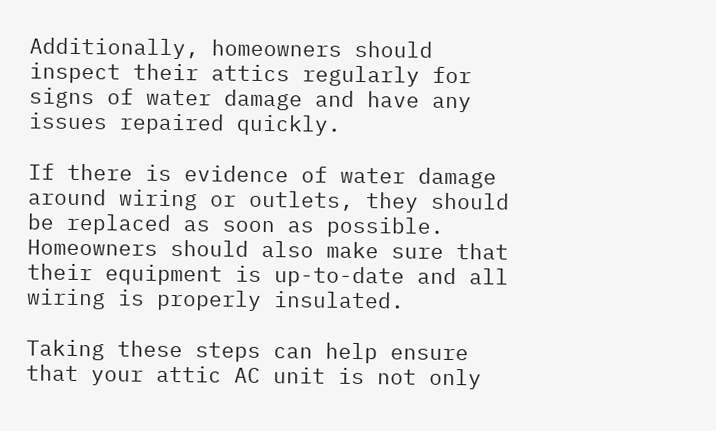Additionally, homeowners should inspect their attics regularly for signs of water damage and have any issues repaired quickly.

If there is evidence of water damage around wiring or outlets, they should be replaced as soon as possible. Homeowners should also make sure that their equipment is up-to-date and all wiring is properly insulated.

Taking these steps can help ensure that your attic AC unit is not only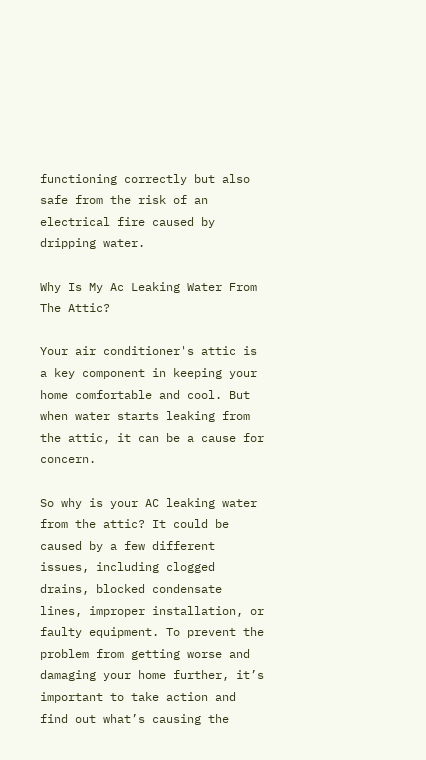functioning correctly but also safe from the risk of an electrical fire caused by dripping water.

Why Is My Ac Leaking Water From The Attic?

Your air conditioner's attic is a key component in keeping your home comfortable and cool. But when water starts leaking from the attic, it can be a cause for concern.

So why is your AC leaking water from the attic? It could be caused by a few different issues, including clogged drains, blocked condensate lines, improper installation, or faulty equipment. To prevent the problem from getting worse and damaging your home further, it’s important to take action and find out what’s causing the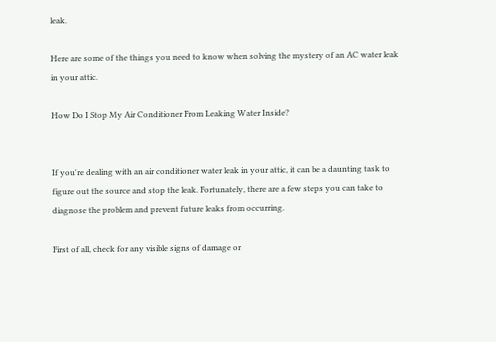leak.

Here are some of the things you need to know when solving the mystery of an AC water leak in your attic.

How Do I Stop My Air Conditioner From Leaking Water Inside?


If you're dealing with an air conditioner water leak in your attic, it can be a daunting task to figure out the source and stop the leak. Fortunately, there are a few steps you can take to diagnose the problem and prevent future leaks from occurring.

First of all, check for any visible signs of damage or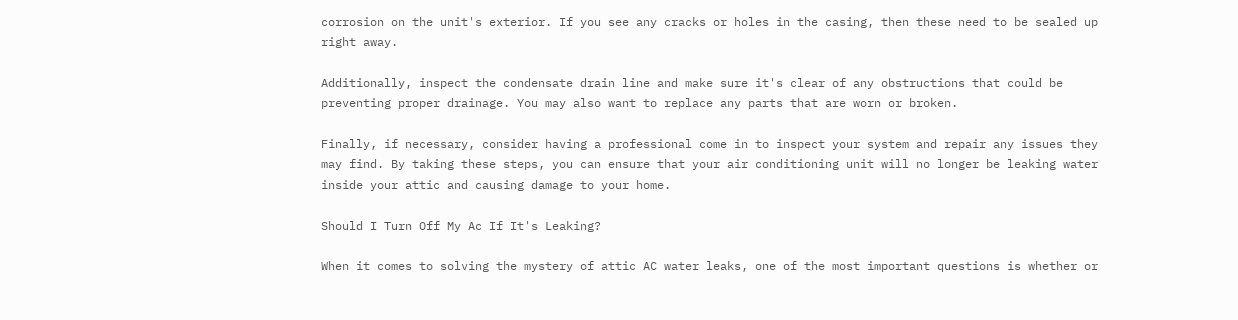corrosion on the unit's exterior. If you see any cracks or holes in the casing, then these need to be sealed up right away.

Additionally, inspect the condensate drain line and make sure it's clear of any obstructions that could be preventing proper drainage. You may also want to replace any parts that are worn or broken.

Finally, if necessary, consider having a professional come in to inspect your system and repair any issues they may find. By taking these steps, you can ensure that your air conditioning unit will no longer be leaking water inside your attic and causing damage to your home.

Should I Turn Off My Ac If It's Leaking?

When it comes to solving the mystery of attic AC water leaks, one of the most important questions is whether or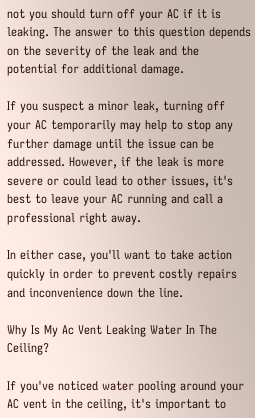not you should turn off your AC if it is leaking. The answer to this question depends on the severity of the leak and the potential for additional damage.

If you suspect a minor leak, turning off your AC temporarily may help to stop any further damage until the issue can be addressed. However, if the leak is more severe or could lead to other issues, it's best to leave your AC running and call a professional right away.

In either case, you'll want to take action quickly in order to prevent costly repairs and inconvenience down the line.

Why Is My Ac Vent Leaking Water In The Ceiling?

If you've noticed water pooling around your AC vent in the ceiling, it's important to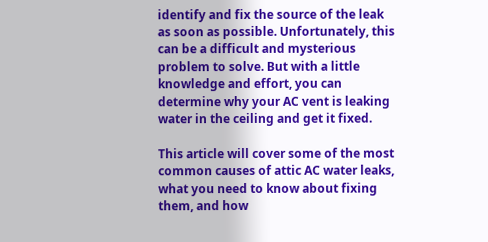identify and fix the source of the leak as soon as possible. Unfortunately, this can be a difficult and mysterious problem to solve. But with a little knowledge and effort, you can determine why your AC vent is leaking water in the ceiling and get it fixed.

This article will cover some of the most common causes of attic AC water leaks, what you need to know about fixing them, and how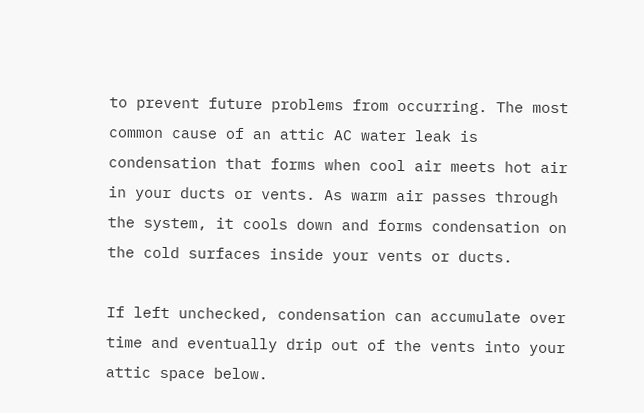to prevent future problems from occurring. The most common cause of an attic AC water leak is condensation that forms when cool air meets hot air in your ducts or vents. As warm air passes through the system, it cools down and forms condensation on the cold surfaces inside your vents or ducts.

If left unchecked, condensation can accumulate over time and eventually drip out of the vents into your attic space below.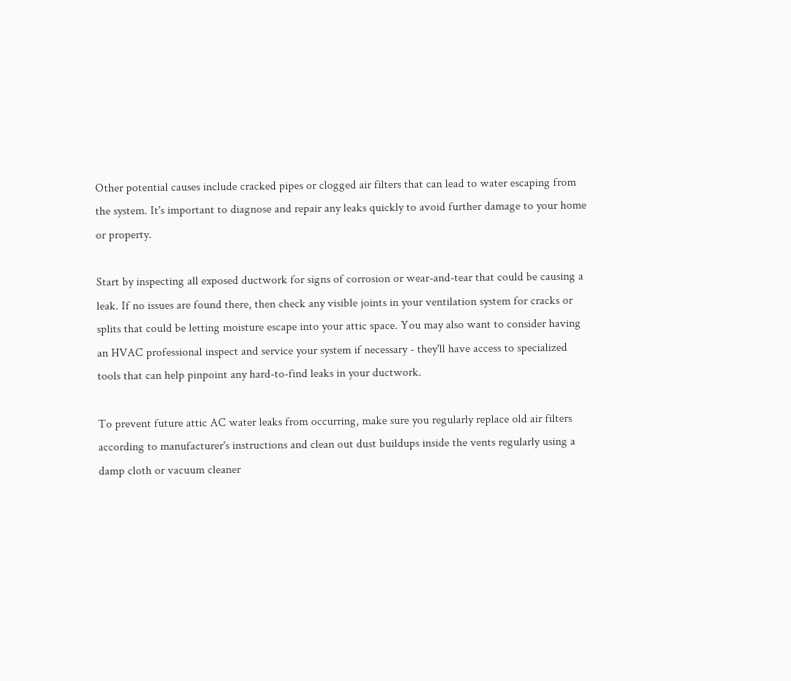Other potential causes include cracked pipes or clogged air filters that can lead to water escaping from the system. It's important to diagnose and repair any leaks quickly to avoid further damage to your home or property.

Start by inspecting all exposed ductwork for signs of corrosion or wear-and-tear that could be causing a leak. If no issues are found there, then check any visible joints in your ventilation system for cracks or splits that could be letting moisture escape into your attic space. You may also want to consider having an HVAC professional inspect and service your system if necessary - they'll have access to specialized tools that can help pinpoint any hard-to-find leaks in your ductwork.

To prevent future attic AC water leaks from occurring, make sure you regularly replace old air filters according to manufacturer's instructions and clean out dust buildups inside the vents regularly using a damp cloth or vacuum cleaner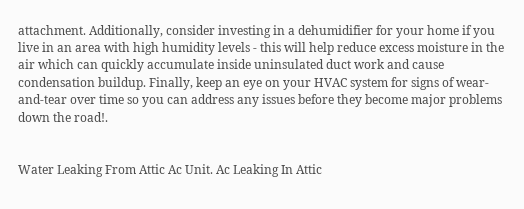attachment. Additionally, consider investing in a dehumidifier for your home if you live in an area with high humidity levels - this will help reduce excess moisture in the air which can quickly accumulate inside uninsulated duct work and cause condensation buildup. Finally, keep an eye on your HVAC system for signs of wear-and-tear over time so you can address any issues before they become major problems down the road!.


Water Leaking From Attic Ac Unit. Ac Leaking In Attic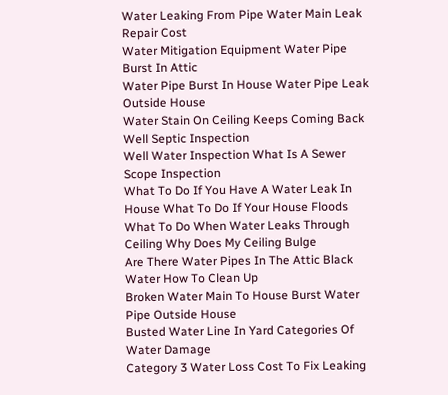Water Leaking From Pipe Water Main Leak Repair Cost
Water Mitigation Equipment Water Pipe Burst In Attic
Water Pipe Burst In House Water Pipe Leak Outside House
Water Stain On Ceiling Keeps Coming Back Well Septic Inspection
Well Water Inspection What Is A Sewer Scope Inspection
What To Do If You Have A Water Leak In House What To Do If Your House Floods
What To Do When Water Leaks Through Ceiling Why Does My Ceiling Bulge
Are There Water Pipes In The Attic Black Water How To Clean Up
Broken Water Main To House Burst Water Pipe Outside House
Busted Water Line In Yard Categories Of Water Damage
Category 3 Water Loss Cost To Fix Leaking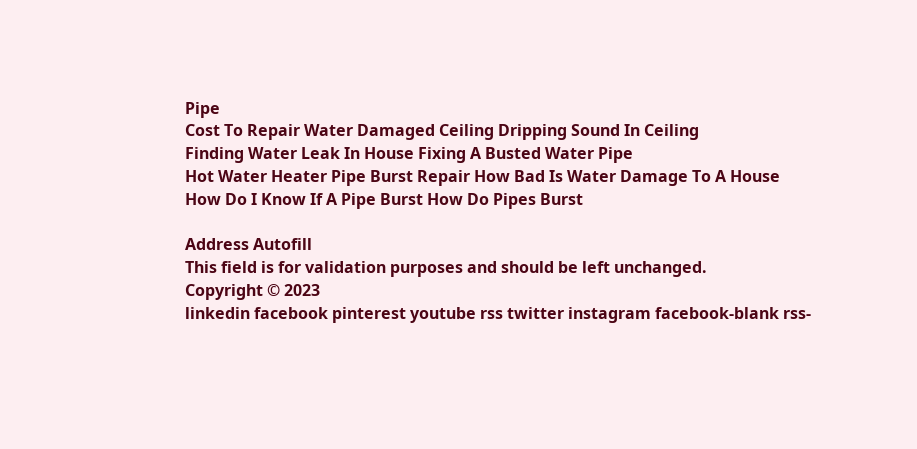Pipe
Cost To Repair Water Damaged Ceiling Dripping Sound In Ceiling
Finding Water Leak In House Fixing A Busted Water Pipe
Hot Water Heater Pipe Burst Repair How Bad Is Water Damage To A House
How Do I Know If A Pipe Burst How Do Pipes Burst

Address Autofill
This field is for validation purposes and should be left unchanged.
Copyright © 2023
linkedin facebook pinterest youtube rss twitter instagram facebook-blank rss-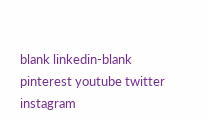blank linkedin-blank pinterest youtube twitter instagram